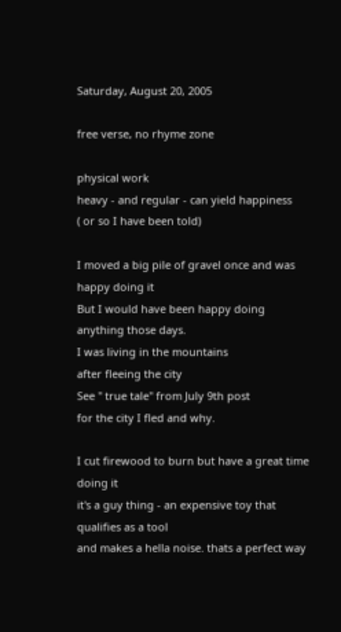Saturday, August 20, 2005

free verse, no rhyme zone

physical work
heavy - and regular - can yield happiness
( or so I have been told)

I moved a big pile of gravel once and was happy doing it
But I would have been happy doing anything those days.
I was living in the mountains
after fleeing the city
See " true tale" from July 9th post
for the city I fled and why.

I cut firewood to burn but have a great time doing it
it's a guy thing - an expensive toy that qualifies as a tool
and makes a hella noise. thats a perfect way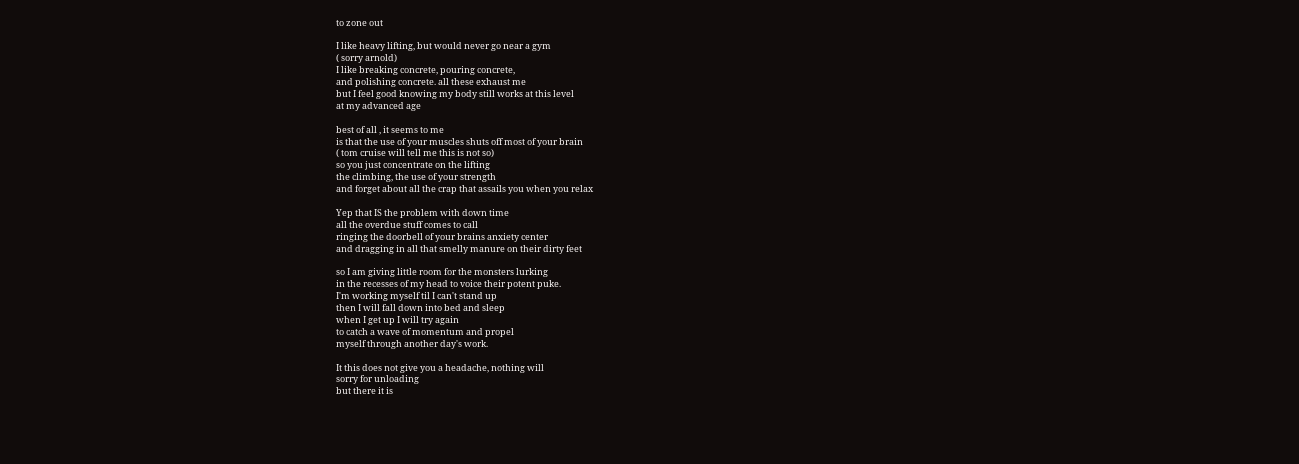to zone out

I like heavy lifting, but would never go near a gym
( sorry arnold)
I like breaking concrete, pouring concrete,
and polishing concrete. all these exhaust me
but I feel good knowing my body still works at this level
at my advanced age

best of all , it seems to me
is that the use of your muscles shuts off most of your brain
( tom cruise will tell me this is not so)
so you just concentrate on the lifting
the climbing, the use of your strength
and forget about all the crap that assails you when you relax

Yep that IS the problem with down time
all the overdue stuff comes to call
ringing the doorbell of your brains anxiety center
and dragging in all that smelly manure on their dirty feet

so I am giving little room for the monsters lurking
in the recesses of my head to voice their potent puke.
I'm working myself til I can't stand up
then I will fall down into bed and sleep
when I get up I will try again
to catch a wave of momentum and propel
myself through another day's work.

It this does not give you a headache, nothing will
sorry for unloading
but there it is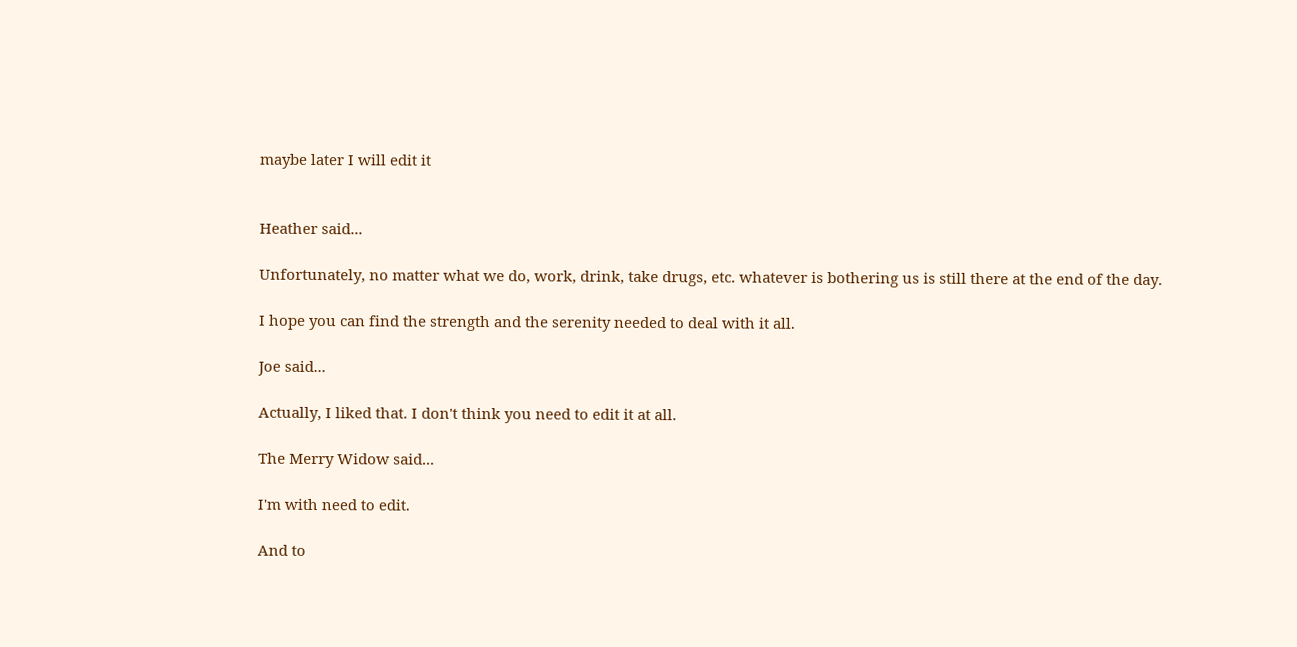maybe later I will edit it


Heather said...

Unfortunately, no matter what we do, work, drink, take drugs, etc. whatever is bothering us is still there at the end of the day.

I hope you can find the strength and the serenity needed to deal with it all.

Joe said...

Actually, I liked that. I don't think you need to edit it at all.

The Merry Widow said...

I'm with need to edit.

And to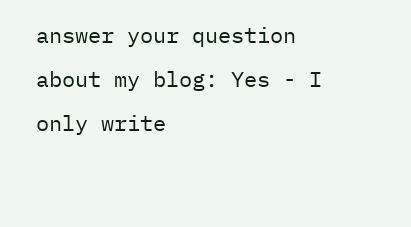answer your question about my blog: Yes - I only write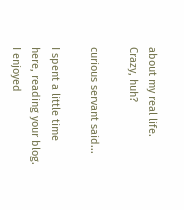about my real life. Crazy, huh?

curious servant said...

I spent a little time here, reading your blog. I enjoyed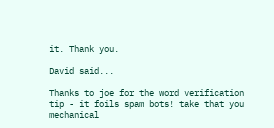it. Thank you.

David said...

Thanks to joe for the word verification tip - it foils spam bots! take that you mechanical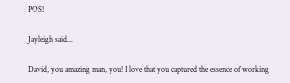POS!

Jayleigh said...

David, you amazing man, you! I love that you captured the essence of working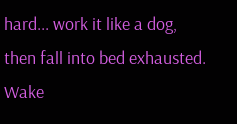hard... work it like a dog, then fall into bed exhausted. Wake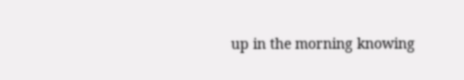up in the morning knowing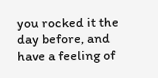you rocked it the day before, and have a feeling of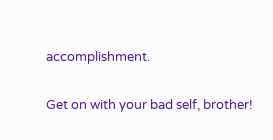accomplishment.

Get on with your bad self, brother!